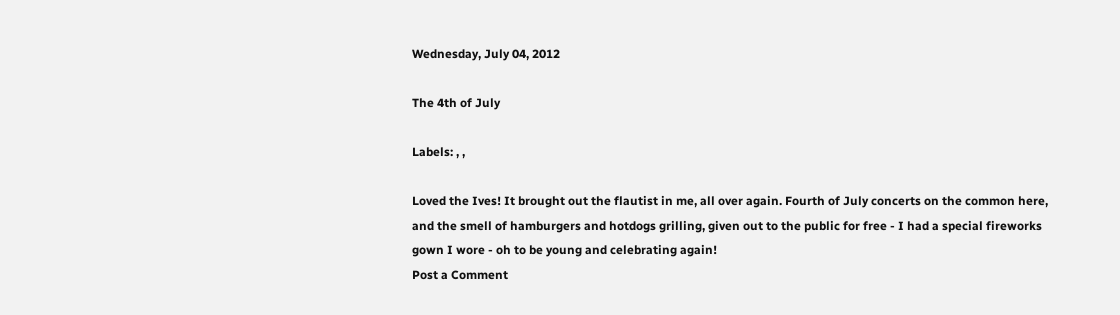Wednesday, July 04, 2012

The 4th of July

Labels: , ,

Loved the Ives! It brought out the flautist in me, all over again. Fourth of July concerts on the common here, and the smell of hamburgers and hotdogs grilling, given out to the public for free - I had a special fireworks gown I wore - oh to be young and celebrating again!
Post a Comment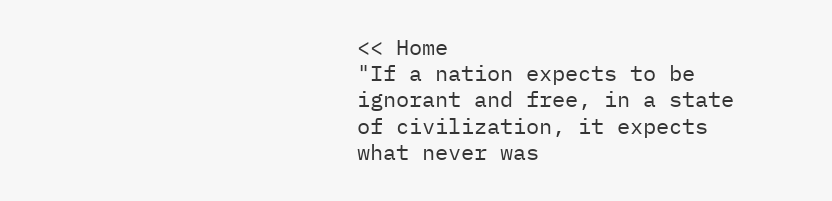<< Home
"If a nation expects to be ignorant and free, in a state of civilization, it expects what never was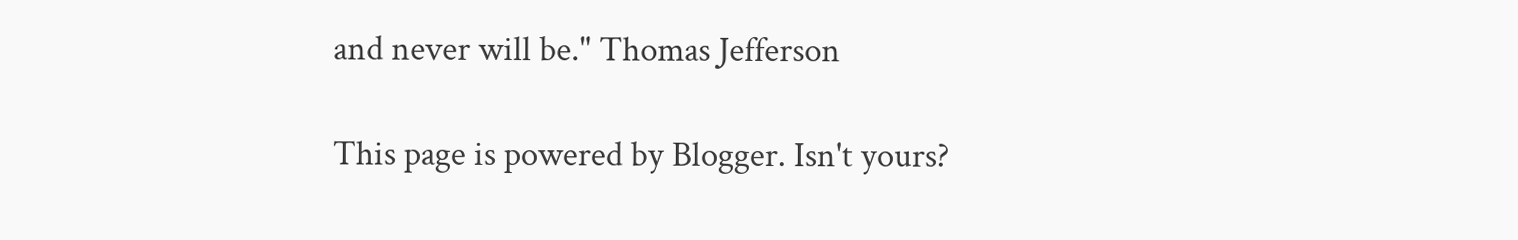and never will be." Thomas Jefferson

This page is powered by Blogger. Isn't yours?